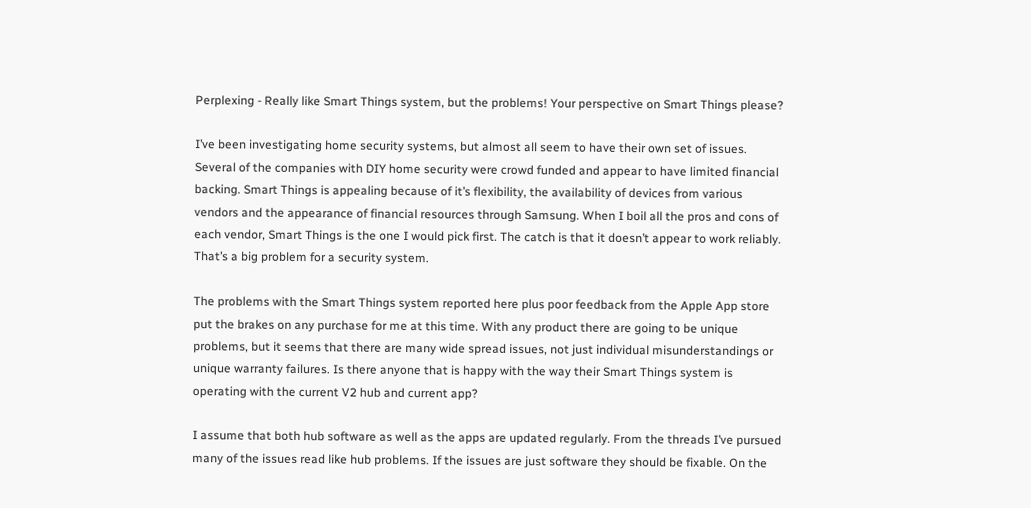Perplexing - Really like Smart Things system, but the problems! Your perspective on Smart Things please?

I’ve been investigating home security systems, but almost all seem to have their own set of issues. Several of the companies with DIY home security were crowd funded and appear to have limited financial backing. Smart Things is appealing because of it’s flexibility, the availability of devices from various vendors and the appearance of financial resources through Samsung. When I boil all the pros and cons of each vendor, Smart Things is the one I would pick first. The catch is that it doesn’t appear to work reliably. That’s a big problem for a security system.

The problems with the Smart Things system reported here plus poor feedback from the Apple App store put the brakes on any purchase for me at this time. With any product there are going to be unique problems, but it seems that there are many wide spread issues, not just individual misunderstandings or unique warranty failures. Is there anyone that is happy with the way their Smart Things system is operating with the current V2 hub and current app?

I assume that both hub software as well as the apps are updated regularly. From the threads I’ve pursued many of the issues read like hub problems. If the issues are just software they should be fixable. On the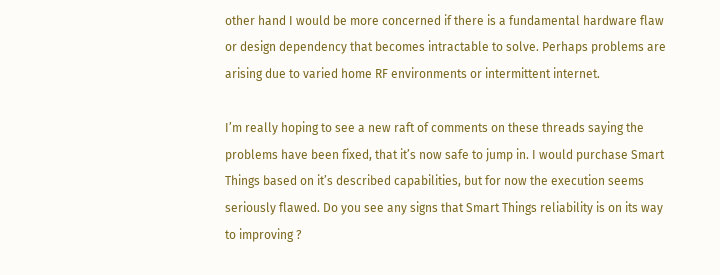other hand I would be more concerned if there is a fundamental hardware flaw or design dependency that becomes intractable to solve. Perhaps problems are arising due to varied home RF environments or intermittent internet.

I’m really hoping to see a new raft of comments on these threads saying the problems have been fixed, that it’s now safe to jump in. I would purchase Smart Things based on it’s described capabilities, but for now the execution seems seriously flawed. Do you see any signs that Smart Things reliability is on its way to improving ?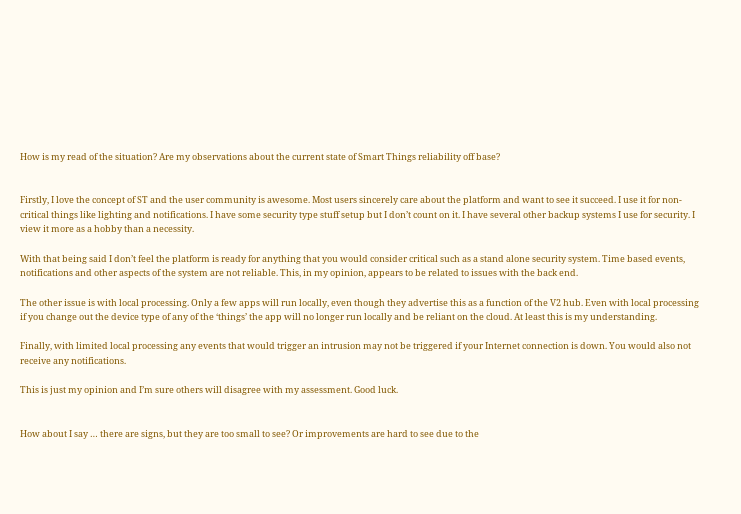How is my read of the situation? Are my observations about the current state of Smart Things reliability off base?


Firstly, I love the concept of ST and the user community is awesome. Most users sincerely care about the platform and want to see it succeed. I use it for non-critical things like lighting and notifications. I have some security type stuff setup but I don’t count on it. I have several other backup systems I use for security. I view it more as a hobby than a necessity.

With that being said I don’t feel the platform is ready for anything that you would consider critical such as a stand alone security system. Time based events, notifications and other aspects of the system are not reliable. This, in my opinion, appears to be related to issues with the back end.

The other issue is with local processing. Only a few apps will run locally, even though they advertise this as a function of the V2 hub. Even with local processing if you change out the device type of any of the ‘things’ the app will no longer run locally and be reliant on the cloud. At least this is my understanding.

Finally, with limited local processing any events that would trigger an intrusion may not be triggered if your Internet connection is down. You would also not receive any notifications.

This is just my opinion and I’m sure others will disagree with my assessment. Good luck.


How about I say … there are signs, but they are too small to see? Or improvements are hard to see due to the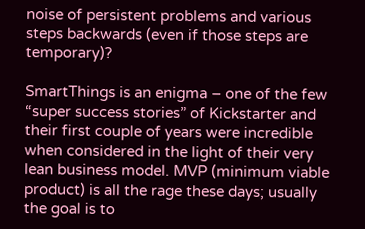noise of persistent problems and various steps backwards (even if those steps are temporary)?

SmartThings is an enigma – one of the few “super success stories” of Kickstarter and their first couple of years were incredible when considered in the light of their very lean business model. MVP (minimum viable product) is all the rage these days; usually the goal is to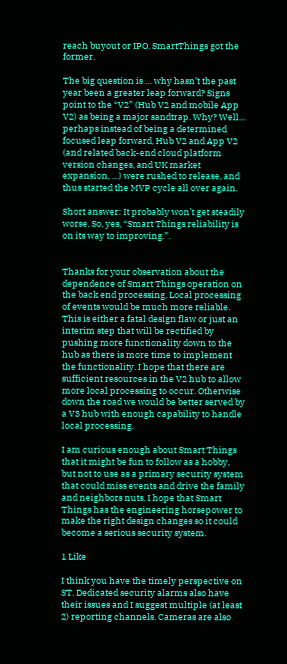reach buyout or IPO. SmartThings got the former.

The big question is … why hasn’t the past year been a greater leap forward? Signs point to the “V2” (Hub V2 and mobile App V2) as being a major sandtrap. Why? Well… perhaps instead of being a determined focused leap forward, Hub V2 and App V2 (and related back-end cloud platform version changes, and UK market expansion, …) were rushed to release, and thus started the MVP cycle all over again.

Short answer: It probably won’t get steadily worse. So, yes, “Smart Things reliability is on its way to improving.”.


Thanks for your observation about the dependence of Smart Things operation on the back end processing. Local processing of events would be much more reliable. This is either a fatal design flaw or just an interim step that will be rectified by pushing more functionality down to the hub as there is more time to implement the functionality. I hope that there are sufficient resources in the V2 hub to allow more local processing to occur. Otherwise down the road we would be better served by a V3 hub with enough capability to handle local processing.

I am curious enough about Smart Things that it might be fun to follow as a hobby, but not to use as a primary security system that could miss events and drive the family and neighbors nuts. I hope that Smart Things has the engineering horsepower to make the right design changes so it could become a serious security system.

1 Like

I think you have the timely perspective on ST. Dedicated security alarms also have their issues and I suggest multiple (at least 2) reporting channels. Cameras are also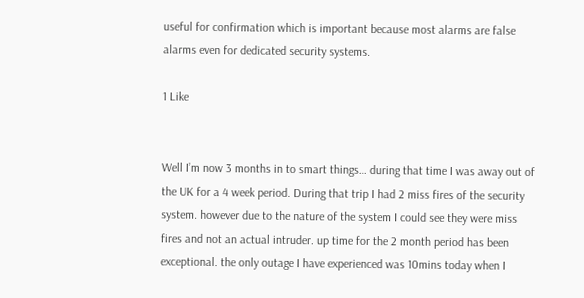useful for confirmation which is important because most alarms are false alarms even for dedicated security systems.

1 Like


Well I’m now 3 months in to smart things… during that time I was away out of the UK for a 4 week period. During that trip I had 2 miss fires of the security system. however due to the nature of the system I could see they were miss fires and not an actual intruder. up time for the 2 month period has been exceptional. the only outage I have experienced was 10mins today when I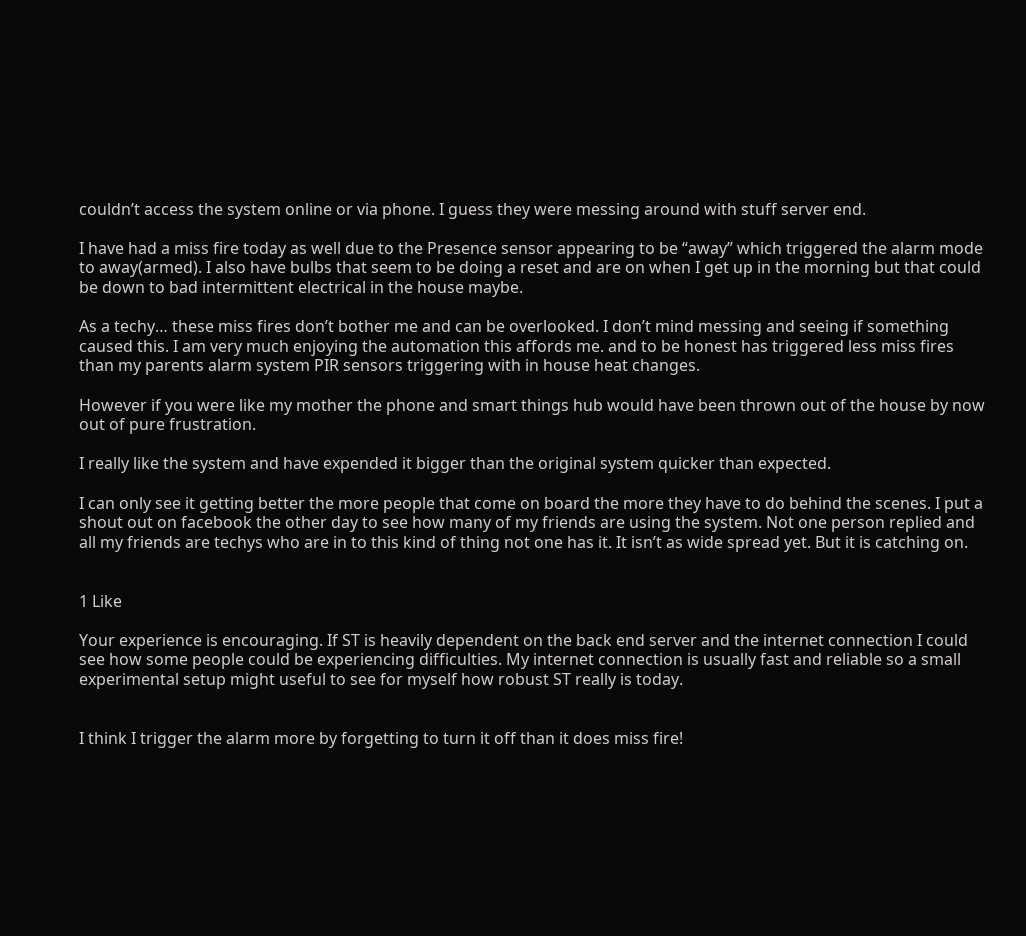couldn’t access the system online or via phone. I guess they were messing around with stuff server end.

I have had a miss fire today as well due to the Presence sensor appearing to be “away” which triggered the alarm mode to away(armed). I also have bulbs that seem to be doing a reset and are on when I get up in the morning but that could be down to bad intermittent electrical in the house maybe.

As a techy… these miss fires don’t bother me and can be overlooked. I don’t mind messing and seeing if something caused this. I am very much enjoying the automation this affords me. and to be honest has triggered less miss fires than my parents alarm system PIR sensors triggering with in house heat changes.

However if you were like my mother the phone and smart things hub would have been thrown out of the house by now out of pure frustration.

I really like the system and have expended it bigger than the original system quicker than expected.

I can only see it getting better the more people that come on board the more they have to do behind the scenes. I put a shout out on facebook the other day to see how many of my friends are using the system. Not one person replied and all my friends are techys who are in to this kind of thing not one has it. It isn’t as wide spread yet. But it is catching on.


1 Like

Your experience is encouraging. If ST is heavily dependent on the back end server and the internet connection I could see how some people could be experiencing difficulties. My internet connection is usually fast and reliable so a small experimental setup might useful to see for myself how robust ST really is today.


I think I trigger the alarm more by forgetting to turn it off than it does miss fire!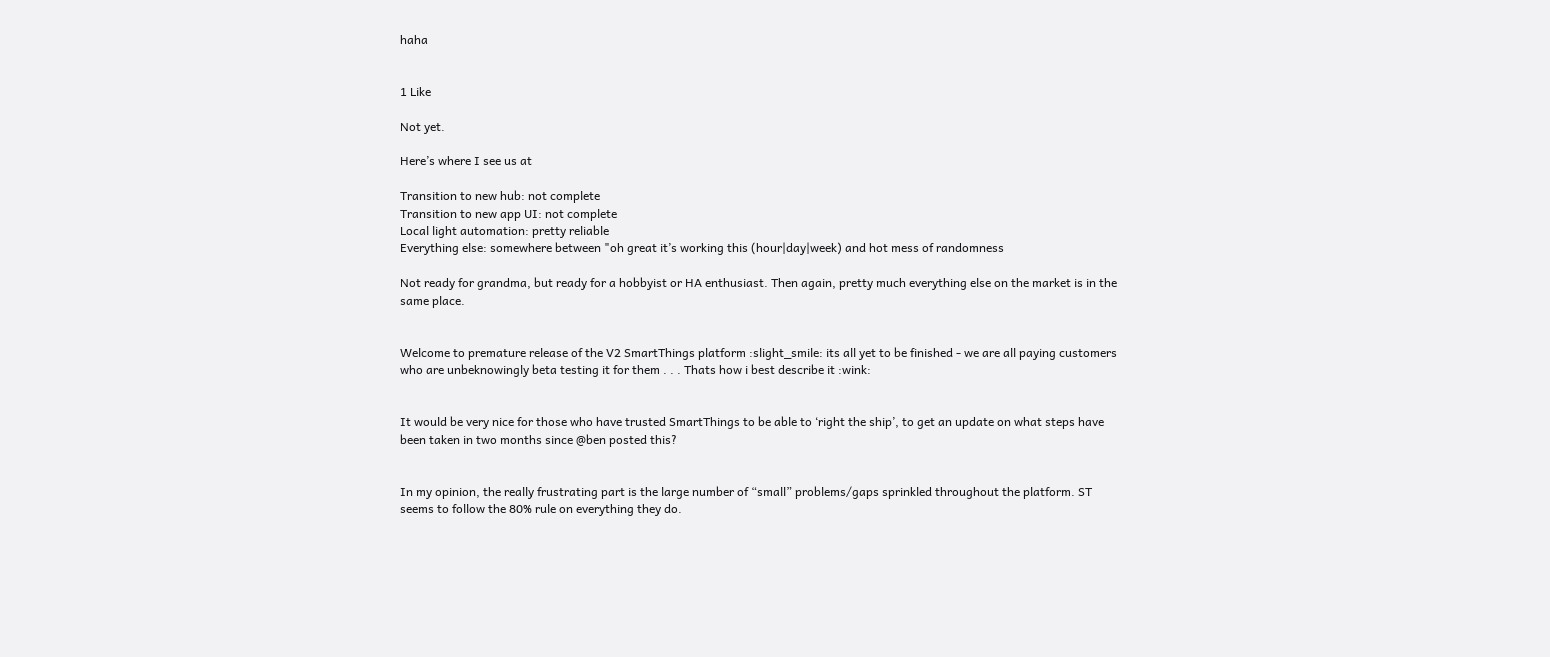haha


1 Like

Not yet.

Here’s where I see us at

Transition to new hub: not complete
Transition to new app UI: not complete
Local light automation: pretty reliable
Everything else: somewhere between "oh great it’s working this (hour|day|week) and hot mess of randomness

Not ready for grandma, but ready for a hobbyist or HA enthusiast. Then again, pretty much everything else on the market is in the same place.


Welcome to premature release of the V2 SmartThings platform :slight_smile: its all yet to be finished - we are all paying customers who are unbeknowingly beta testing it for them . . . Thats how i best describe it :wink:


It would be very nice for those who have trusted SmartThings to be able to ‘right the ship’, to get an update on what steps have been taken in two months since @ben posted this?


In my opinion, the really frustrating part is the large number of “small” problems/gaps sprinkled throughout the platform. ST seems to follow the 80% rule on everything they do.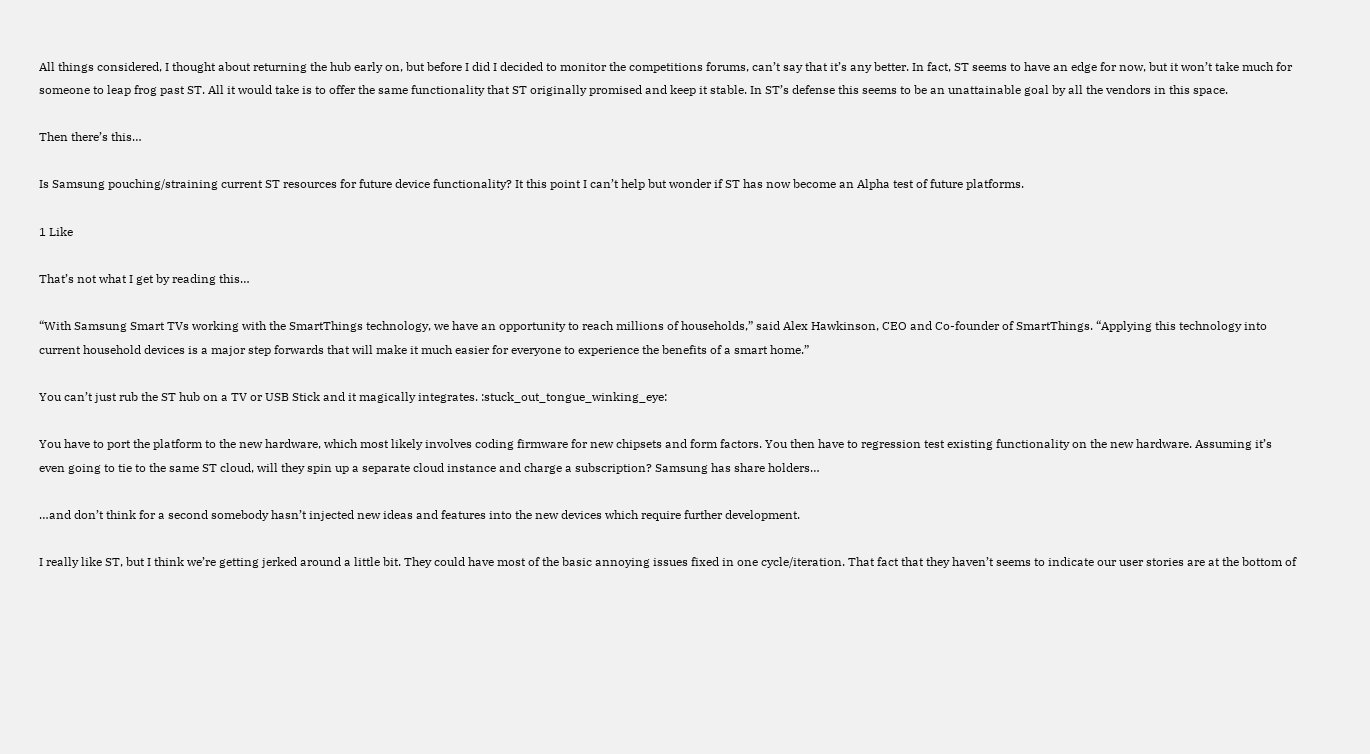All things considered, I thought about returning the hub early on, but before I did I decided to monitor the competitions forums, can’t say that it’s any better. In fact, ST seems to have an edge for now, but it won’t take much for someone to leap frog past ST. All it would take is to offer the same functionality that ST originally promised and keep it stable. In ST’s defense this seems to be an unattainable goal by all the vendors in this space.

Then there’s this…

Is Samsung pouching/straining current ST resources for future device functionality? It this point I can’t help but wonder if ST has now become an Alpha test of future platforms.

1 Like

That’s not what I get by reading this…

“With Samsung Smart TVs working with the SmartThings technology, we have an opportunity to reach millions of households,” said Alex Hawkinson, CEO and Co-founder of SmartThings. “Applying this technology into current household devices is a major step forwards that will make it much easier for everyone to experience the benefits of a smart home.”

You can’t just rub the ST hub on a TV or USB Stick and it magically integrates. :stuck_out_tongue_winking_eye:

You have to port the platform to the new hardware, which most likely involves coding firmware for new chipsets and form factors. You then have to regression test existing functionality on the new hardware. Assuming it’s even going to tie to the same ST cloud, will they spin up a separate cloud instance and charge a subscription? Samsung has share holders…

…and don’t think for a second somebody hasn’t injected new ideas and features into the new devices which require further development.

I really like ST, but I think we’re getting jerked around a little bit. They could have most of the basic annoying issues fixed in one cycle/iteration. That fact that they haven’t seems to indicate our user stories are at the bottom of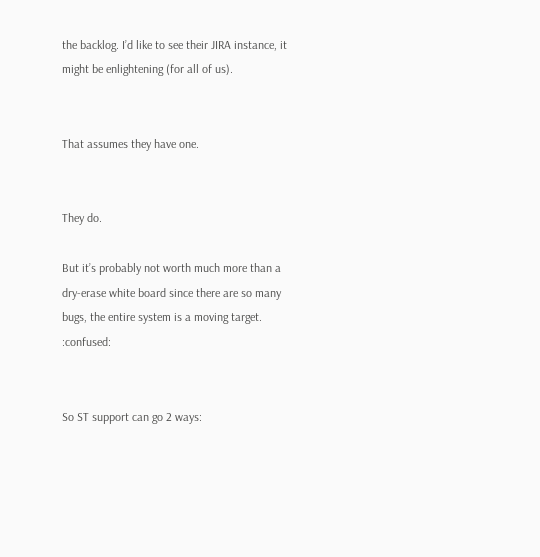the backlog. I’d like to see their JIRA instance, it might be enlightening (for all of us).


That assumes they have one.


They do.

But it’s probably not worth much more than a dry-erase white board since there are so many bugs, the entire system is a moving target. :confused:


So ST support can go 2 ways: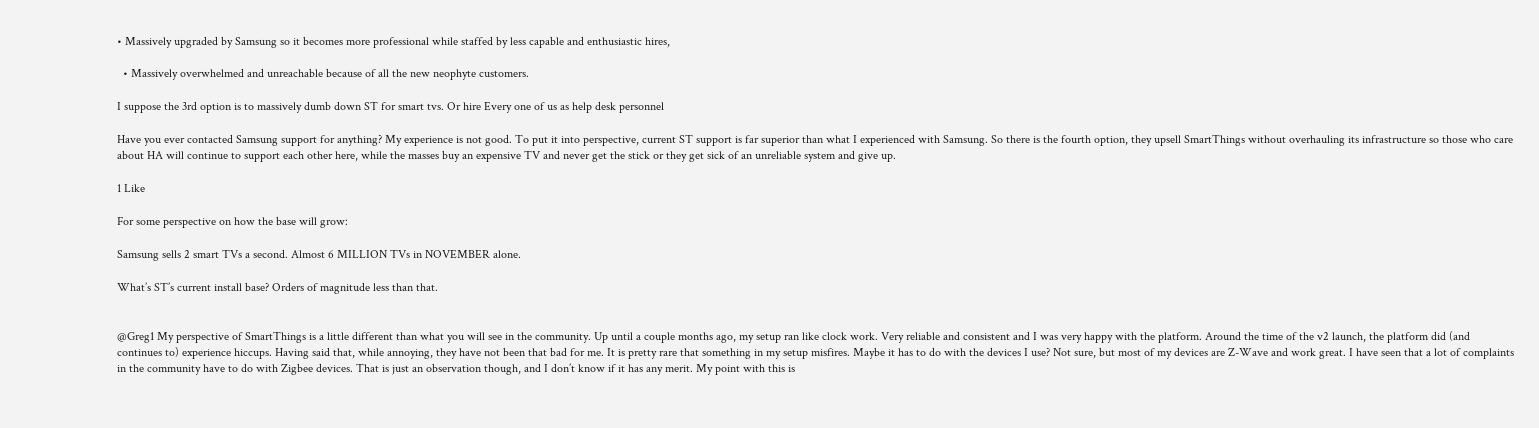• Massively upgraded by Samsung so it becomes more professional while staffed by less capable and enthusiastic hires,

  • Massively overwhelmed and unreachable because of all the new neophyte customers.

I suppose the 3rd option is to massively dumb down ST for smart tvs. Or hire Every one of us as help desk personnel

Have you ever contacted Samsung support for anything? My experience is not good. To put it into perspective, current ST support is far superior than what I experienced with Samsung. So there is the fourth option, they upsell SmartThings without overhauling its infrastructure so those who care about HA will continue to support each other here, while the masses buy an expensive TV and never get the stick or they get sick of an unreliable system and give up.

1 Like

For some perspective on how the base will grow:

Samsung sells 2 smart TVs a second. Almost 6 MILLION TVs in NOVEMBER alone.

What’s ST’s current install base? Orders of magnitude less than that.


@Greg1 My perspective of SmartThings is a little different than what you will see in the community. Up until a couple months ago, my setup ran like clock work. Very reliable and consistent and I was very happy with the platform. Around the time of the v2 launch, the platform did (and continues to) experience hiccups. Having said that, while annoying, they have not been that bad for me. It is pretty rare that something in my setup misfires. Maybe it has to do with the devices I use? Not sure, but most of my devices are Z-Wave and work great. I have seen that a lot of complaints in the community have to do with Zigbee devices. That is just an observation though, and I don’t know if it has any merit. My point with this is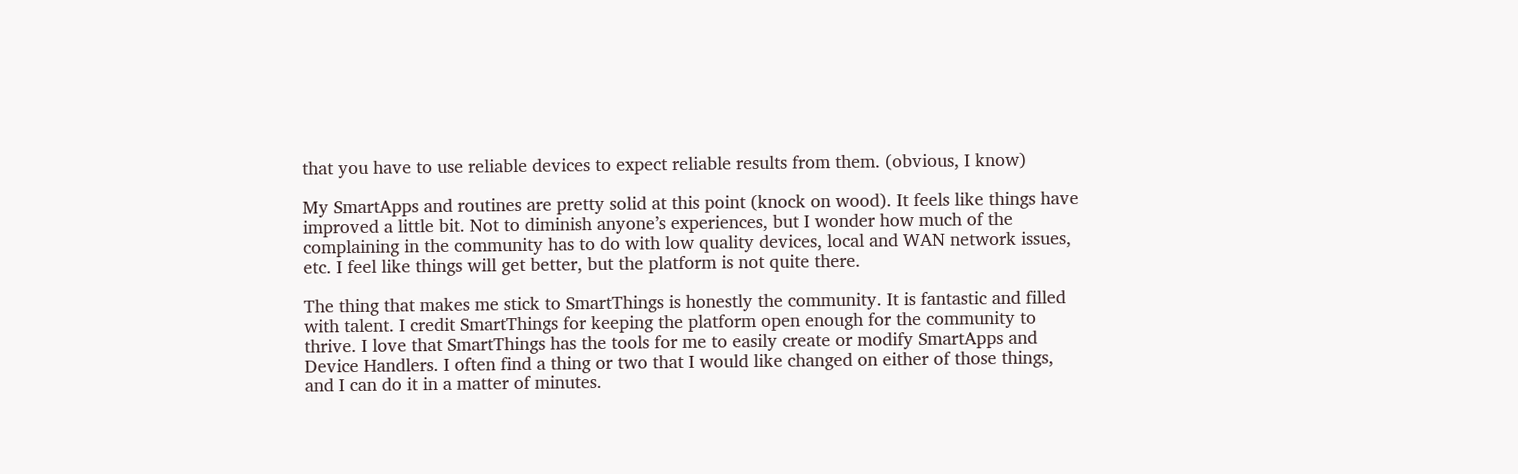that you have to use reliable devices to expect reliable results from them. (obvious, I know)

My SmartApps and routines are pretty solid at this point (knock on wood). It feels like things have improved a little bit. Not to diminish anyone’s experiences, but I wonder how much of the complaining in the community has to do with low quality devices, local and WAN network issues, etc. I feel like things will get better, but the platform is not quite there.

The thing that makes me stick to SmartThings is honestly the community. It is fantastic and filled with talent. I credit SmartThings for keeping the platform open enough for the community to thrive. I love that SmartThings has the tools for me to easily create or modify SmartApps and Device Handlers. I often find a thing or two that I would like changed on either of those things, and I can do it in a matter of minutes.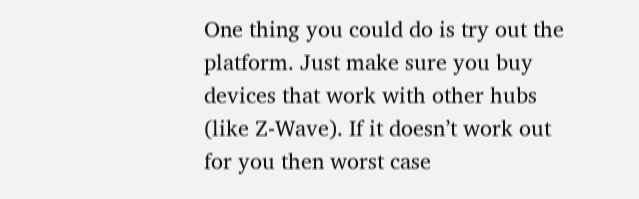One thing you could do is try out the platform. Just make sure you buy devices that work with other hubs (like Z-Wave). If it doesn’t work out for you then worst case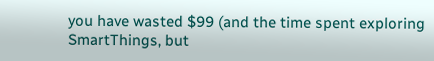you have wasted $99 (and the time spent exploring SmartThings, but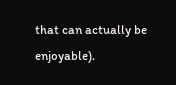that can actually be enjoyable).